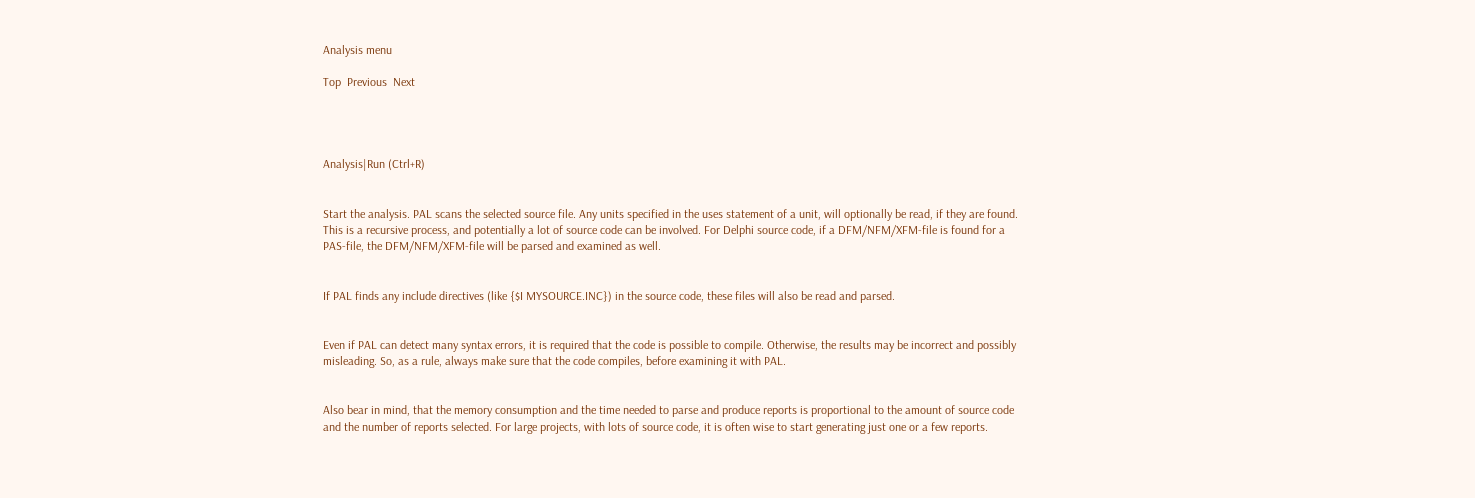Analysis menu

Top  Previous  Next




Analysis|Run (Ctrl+R)


Start the analysis. PAL scans the selected source file. Any units specified in the uses statement of a unit, will optionally be read, if they are found. This is a recursive process, and potentially a lot of source code can be involved. For Delphi source code, if a DFM/NFM/XFM-file is found for a PAS-file, the DFM/NFM/XFM-file will be parsed and examined as well.


If PAL finds any include directives (like {$I MYSOURCE.INC}) in the source code, these files will also be read and parsed.


Even if PAL can detect many syntax errors, it is required that the code is possible to compile. Otherwise, the results may be incorrect and possibly misleading. So, as a rule, always make sure that the code compiles, before examining it with PAL.


Also bear in mind, that the memory consumption and the time needed to parse and produce reports is proportional to the amount of source code and the number of reports selected. For large projects, with lots of source code, it is often wise to start generating just one or a few reports.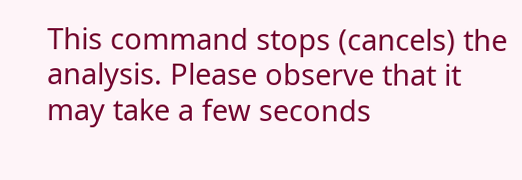This command stops (cancels) the analysis. Please observe that it may take a few seconds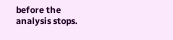before the analysis stops.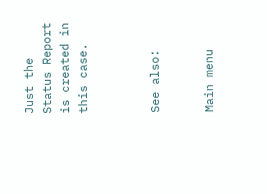Just the Status Report is created in this case.



See also:


Main menu